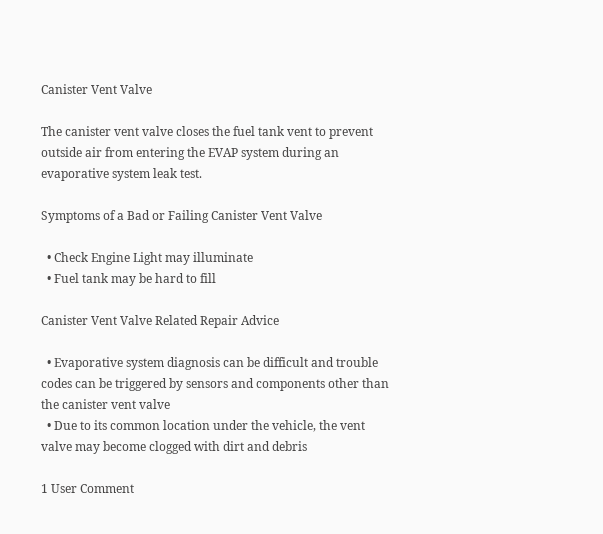Canister Vent Valve

The canister vent valve closes the fuel tank vent to prevent outside air from entering the EVAP system during an evaporative system leak test.

Symptoms of a Bad or Failing Canister Vent Valve

  • Check Engine Light may illuminate
  • Fuel tank may be hard to fill

Canister Vent Valve Related Repair Advice

  • Evaporative system diagnosis can be difficult and trouble codes can be triggered by sensors and components other than the canister vent valve
  • Due to its common location under the vehicle, the vent valve may become clogged with dirt and debris

1 User Comment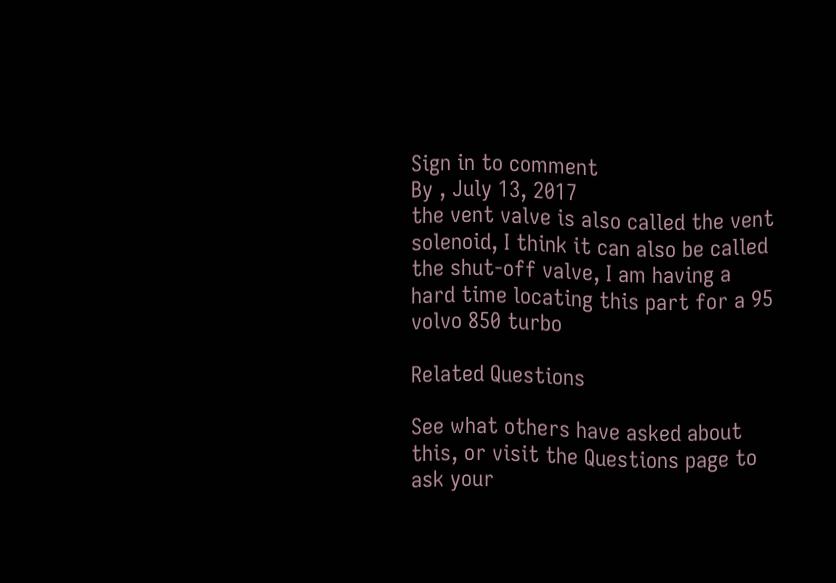Sign in to comment
By , July 13, 2017
the vent valve is also called the vent solenoid, I think it can also be called the shut-off valve, I am having a hard time locating this part for a 95 volvo 850 turbo

Related Questions

See what others have asked about this, or visit the Questions page to ask your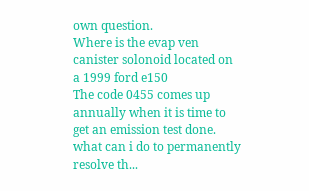own question.
Where is the evap ven canister solonoid located on a 1999 ford e150
The code 0455 comes up annually when it is time to get an emission test done. what can i do to permanently resolve th...